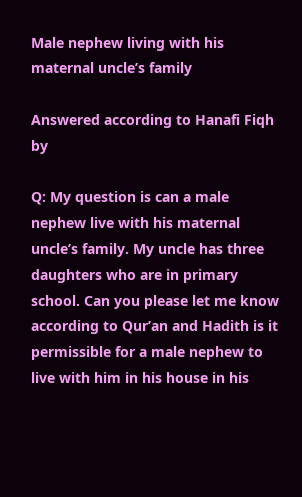Male nephew living with his maternal uncle’s family

Answered according to Hanafi Fiqh by

Q: My question is can a male nephew live with his maternal uncle’s family. My uncle has three daughters who are in primary school. Can you please let me know according to Qur’an and Hadith is it permissible for a male nephew to live with him in his house in his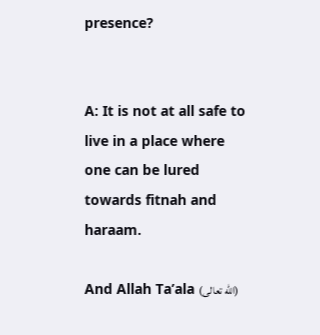presence?


A: It is not at all safe to live in a place where one can be lured towards fitnah and haraam.

And Allah Ta’ala (الله تعالى)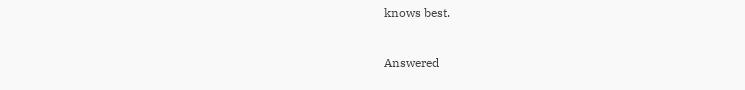knows best.


Answered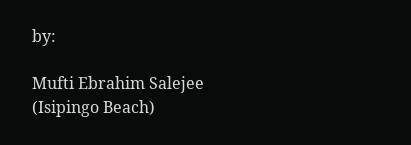by:

Mufti Ebrahim Salejee (Isipingo Beach)